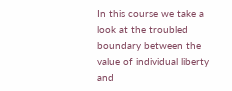In this course we take a look at the troubled boundary between the value of individual liberty and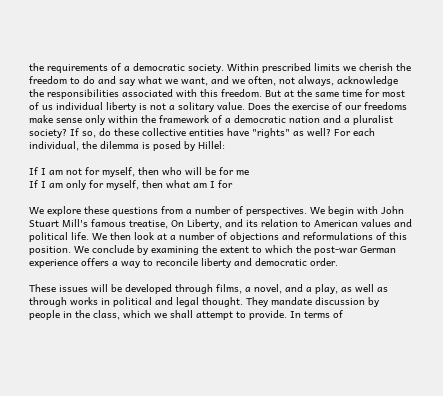the requirements of a democratic society. Within prescribed limits we cherish the freedom to do and say what we want, and we often, not always, acknowledge the responsibilities associated with this freedom. But at the same time for most of us individual liberty is not a solitary value. Does the exercise of our freedoms make sense only within the framework of a democratic nation and a pluralist society? If so, do these collective entities have "rights" as well? For each individual, the dilemma is posed by Hillel:

If I am not for myself, then who will be for me
If I am only for myself, then what am I for

We explore these questions from a number of perspectives. We begin with John Stuart Mill's famous treatise, On Liberty, and its relation to American values and political life. We then look at a number of objections and reformulations of this position. We conclude by examining the extent to which the post-war German experience offers a way to reconcile liberty and democratic order.

These issues will be developed through films, a novel, and a play, as well as through works in political and legal thought. They mandate discussion by people in the class, which we shall attempt to provide. In terms of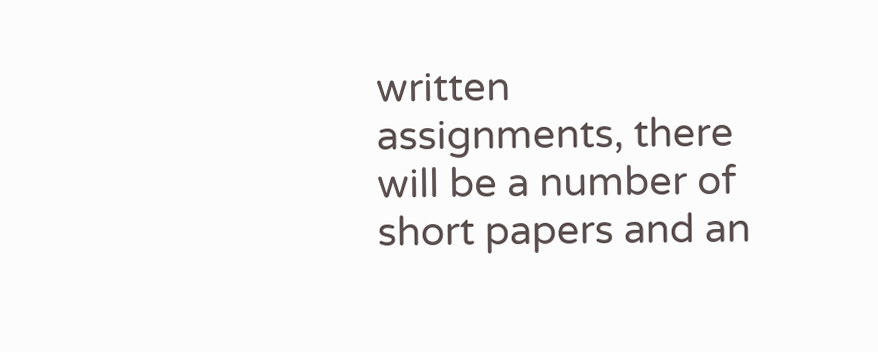written assignments, there will be a number of short papers and an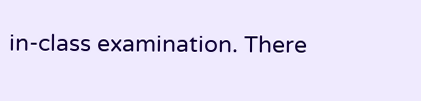in-class examination. There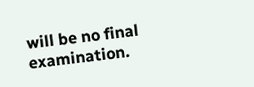will be no final examination.